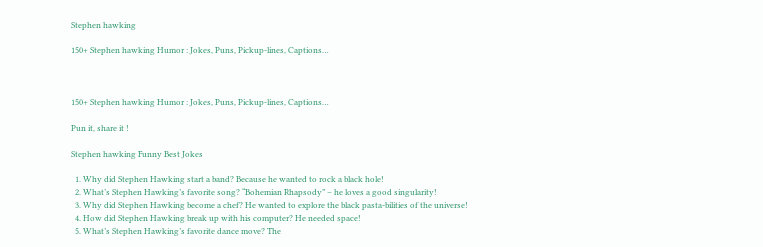Stephen hawking

150+ Stephen hawking Humor : Jokes, Puns, Pickup-lines, Captions…



150+ Stephen hawking Humor : Jokes, Puns, Pickup-lines, Captions…

Pun it, share it !

Stephen hawking Funny Best Jokes

  1. Why did Stephen Hawking start a band? Because he wanted to rock a black hole!
  2. What’s Stephen Hawking’s favorite song? “Bohemian Rhapsody” – he loves a good singularity!
  3. Why did Stephen Hawking become a chef? He wanted to explore the black pasta-bilities of the universe!
  4. How did Stephen Hawking break up with his computer? He needed space!
  5. What’s Stephen Hawking’s favorite dance move? The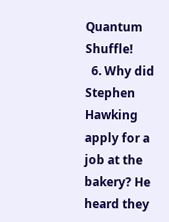Quantum Shuffle!
  6. Why did Stephen Hawking apply for a job at the bakery? He heard they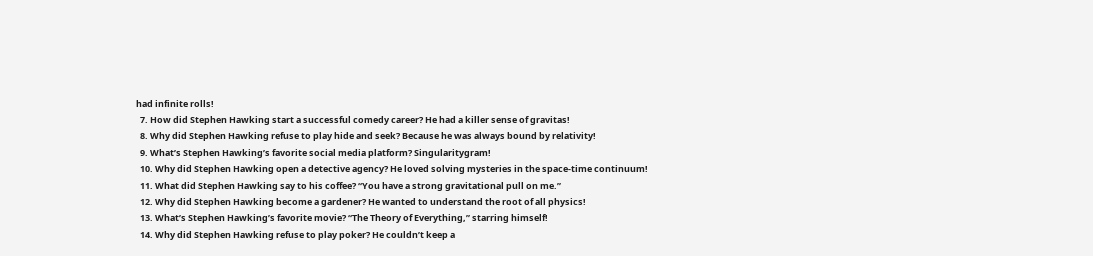had infinite rolls!
  7. How did Stephen Hawking start a successful comedy career? He had a killer sense of gravitas!
  8. Why did Stephen Hawking refuse to play hide and seek? Because he was always bound by relativity!
  9. What’s Stephen Hawking’s favorite social media platform? Singularitygram!
  10. Why did Stephen Hawking open a detective agency? He loved solving mysteries in the space-time continuum!
  11. What did Stephen Hawking say to his coffee? “You have a strong gravitational pull on me.”
  12. Why did Stephen Hawking become a gardener? He wanted to understand the root of all physics!
  13. What’s Stephen Hawking’s favorite movie? “The Theory of Everything,” starring himself!
  14. Why did Stephen Hawking refuse to play poker? He couldn’t keep a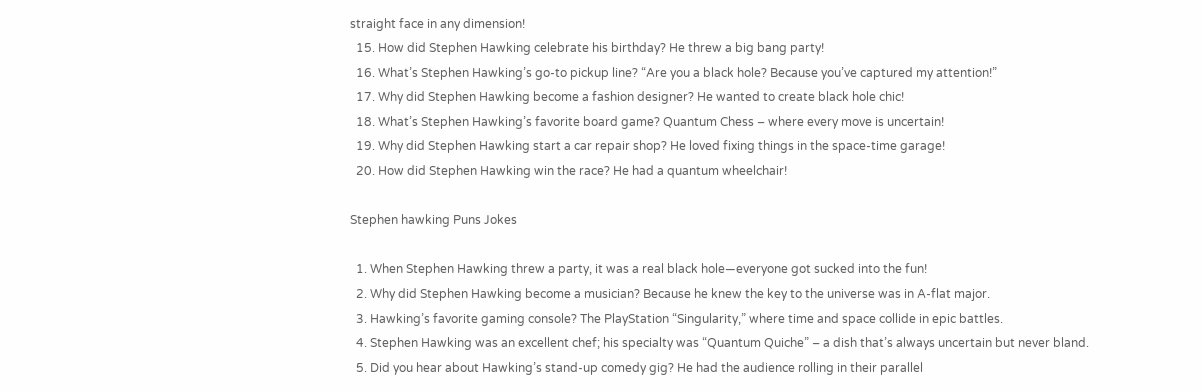straight face in any dimension!
  15. How did Stephen Hawking celebrate his birthday? He threw a big bang party!
  16. What’s Stephen Hawking’s go-to pickup line? “Are you a black hole? Because you’ve captured my attention!”
  17. Why did Stephen Hawking become a fashion designer? He wanted to create black hole chic!
  18. What’s Stephen Hawking’s favorite board game? Quantum Chess – where every move is uncertain!
  19. Why did Stephen Hawking start a car repair shop? He loved fixing things in the space-time garage!
  20. How did Stephen Hawking win the race? He had a quantum wheelchair!

Stephen hawking Puns Jokes

  1. When Stephen Hawking threw a party, it was a real black hole—everyone got sucked into the fun!
  2. Why did Stephen Hawking become a musician? Because he knew the key to the universe was in A-flat major.
  3. Hawking’s favorite gaming console? The PlayStation “Singularity,” where time and space collide in epic battles.
  4. Stephen Hawking was an excellent chef; his specialty was “Quantum Quiche” – a dish that’s always uncertain but never bland.
  5. Did you hear about Hawking’s stand-up comedy gig? He had the audience rolling in their parallel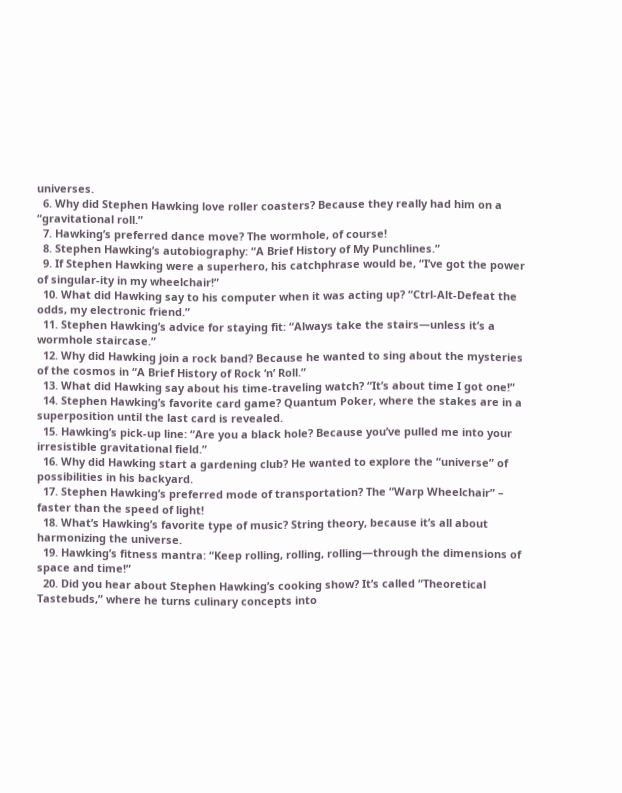universes.
  6. Why did Stephen Hawking love roller coasters? Because they really had him on a “gravitational roll.”
  7. Hawking’s preferred dance move? The wormhole, of course!
  8. Stephen Hawking’s autobiography: “A Brief History of My Punchlines.”
  9. If Stephen Hawking were a superhero, his catchphrase would be, “I’ve got the power of singular-ity in my wheelchair!”
  10. What did Hawking say to his computer when it was acting up? “Ctrl-Alt-Defeat the odds, my electronic friend.”
  11. Stephen Hawking’s advice for staying fit: “Always take the stairs—unless it’s a wormhole staircase.”
  12. Why did Hawking join a rock band? Because he wanted to sing about the mysteries of the cosmos in “A Brief History of Rock ‘n’ Roll.”
  13. What did Hawking say about his time-traveling watch? “It’s about time I got one!”
  14. Stephen Hawking’s favorite card game? Quantum Poker, where the stakes are in a superposition until the last card is revealed.
  15. Hawking’s pick-up line: “Are you a black hole? Because you’ve pulled me into your irresistible gravitational field.”
  16. Why did Hawking start a gardening club? He wanted to explore the “universe” of possibilities in his backyard.
  17. Stephen Hawking’s preferred mode of transportation? The “Warp Wheelchair” – faster than the speed of light!
  18. What’s Hawking’s favorite type of music? String theory, because it’s all about harmonizing the universe.
  19. Hawking’s fitness mantra: “Keep rolling, rolling, rolling—through the dimensions of space and time!”
  20. Did you hear about Stephen Hawking’s cooking show? It’s called “Theoretical Tastebuds,” where he turns culinary concepts into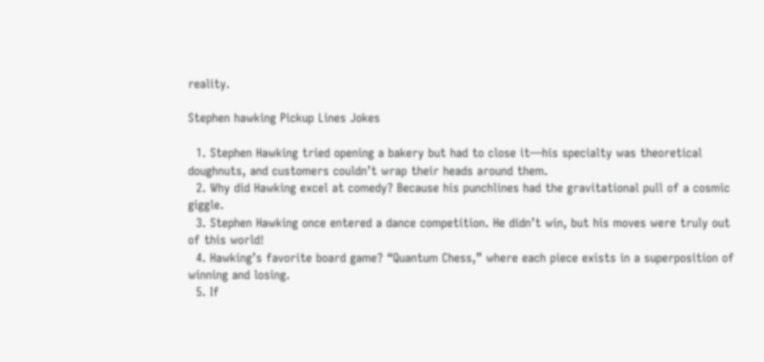reality.

Stephen hawking Pickup Lines Jokes

  1. Stephen Hawking tried opening a bakery but had to close it—his specialty was theoretical doughnuts, and customers couldn’t wrap their heads around them.
  2. Why did Hawking excel at comedy? Because his punchlines had the gravitational pull of a cosmic giggle.
  3. Stephen Hawking once entered a dance competition. He didn’t win, but his moves were truly out of this world!
  4. Hawking’s favorite board game? “Quantum Chess,” where each piece exists in a superposition of winning and losing.
  5. If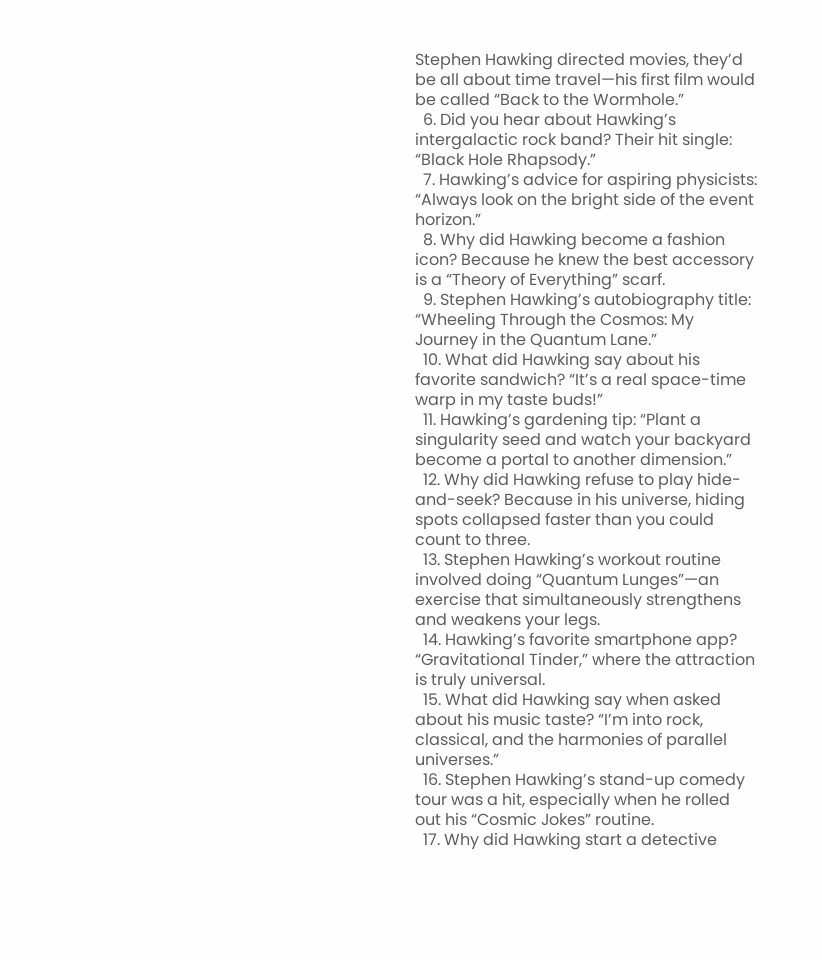Stephen Hawking directed movies, they’d be all about time travel—his first film would be called “Back to the Wormhole.”
  6. Did you hear about Hawking’s intergalactic rock band? Their hit single: “Black Hole Rhapsody.”
  7. Hawking’s advice for aspiring physicists: “Always look on the bright side of the event horizon.”
  8. Why did Hawking become a fashion icon? Because he knew the best accessory is a “Theory of Everything” scarf.
  9. Stephen Hawking’s autobiography title: “Wheeling Through the Cosmos: My Journey in the Quantum Lane.”
  10. What did Hawking say about his favorite sandwich? “It’s a real space-time warp in my taste buds!”
  11. Hawking’s gardening tip: “Plant a singularity seed and watch your backyard become a portal to another dimension.”
  12. Why did Hawking refuse to play hide-and-seek? Because in his universe, hiding spots collapsed faster than you could count to three.
  13. Stephen Hawking’s workout routine involved doing “Quantum Lunges”—an exercise that simultaneously strengthens and weakens your legs.
  14. Hawking’s favorite smartphone app? “Gravitational Tinder,” where the attraction is truly universal.
  15. What did Hawking say when asked about his music taste? “I’m into rock, classical, and the harmonies of parallel universes.”
  16. Stephen Hawking’s stand-up comedy tour was a hit, especially when he rolled out his “Cosmic Jokes” routine.
  17. Why did Hawking start a detective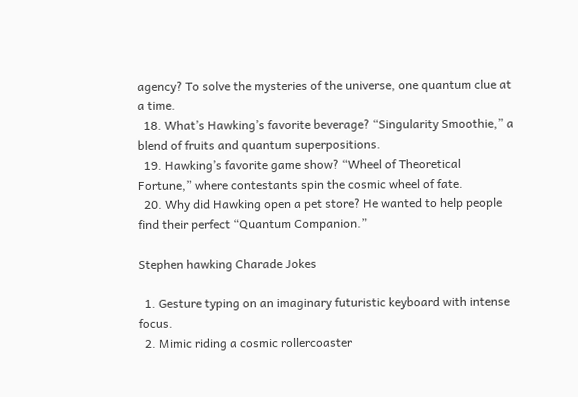agency? To solve the mysteries of the universe, one quantum clue at a time.
  18. What’s Hawking’s favorite beverage? “Singularity Smoothie,” a blend of fruits and quantum superpositions.
  19. Hawking’s favorite game show? “Wheel of Theoretical Fortune,” where contestants spin the cosmic wheel of fate.
  20. Why did Hawking open a pet store? He wanted to help people find their perfect “Quantum Companion.”

Stephen hawking Charade Jokes

  1. Gesture typing on an imaginary futuristic keyboard with intense focus.
  2. Mimic riding a cosmic rollercoaster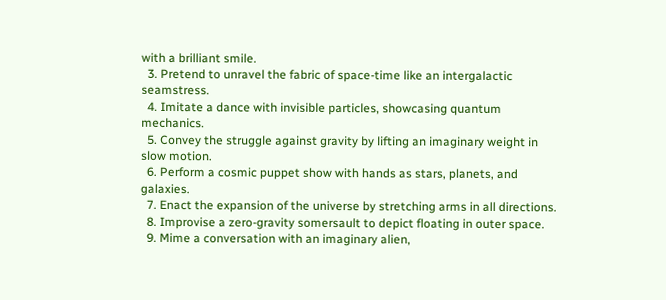with a brilliant smile.
  3. Pretend to unravel the fabric of space-time like an intergalactic seamstress.
  4. Imitate a dance with invisible particles, showcasing quantum mechanics.
  5. Convey the struggle against gravity by lifting an imaginary weight in slow motion.
  6. Perform a cosmic puppet show with hands as stars, planets, and galaxies.
  7. Enact the expansion of the universe by stretching arms in all directions.
  8. Improvise a zero-gravity somersault to depict floating in outer space.
  9. Mime a conversation with an imaginary alien,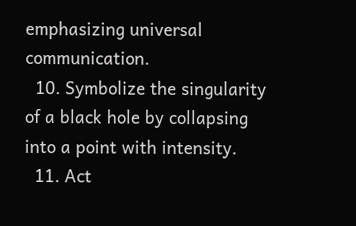emphasizing universal communication.
  10. Symbolize the singularity of a black hole by collapsing into a point with intensity.
  11. Act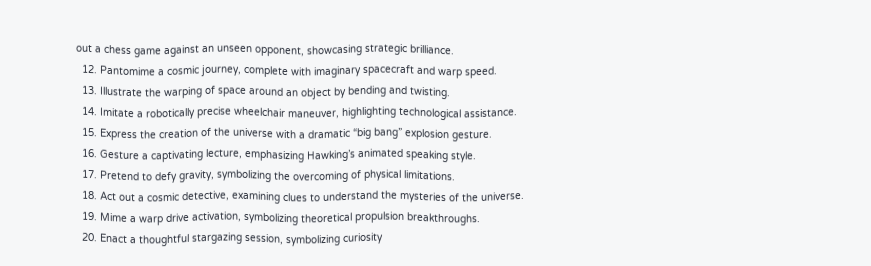out a chess game against an unseen opponent, showcasing strategic brilliance.
  12. Pantomime a cosmic journey, complete with imaginary spacecraft and warp speed.
  13. Illustrate the warping of space around an object by bending and twisting.
  14. Imitate a robotically precise wheelchair maneuver, highlighting technological assistance.
  15. Express the creation of the universe with a dramatic “big bang” explosion gesture.
  16. Gesture a captivating lecture, emphasizing Hawking’s animated speaking style.
  17. Pretend to defy gravity, symbolizing the overcoming of physical limitations.
  18. Act out a cosmic detective, examining clues to understand the mysteries of the universe.
  19. Mime a warp drive activation, symbolizing theoretical propulsion breakthroughs.
  20. Enact a thoughtful stargazing session, symbolizing curiosity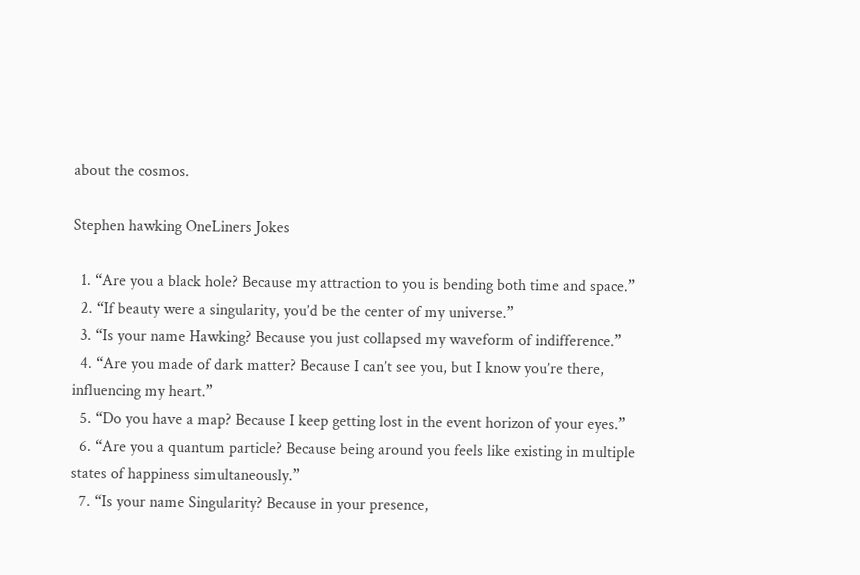about the cosmos.

Stephen hawking OneLiners Jokes

  1. “Are you a black hole? Because my attraction to you is bending both time and space.”
  2. “If beauty were a singularity, you’d be the center of my universe.”
  3. “Is your name Hawking? Because you just collapsed my waveform of indifference.”
  4. “Are you made of dark matter? Because I can’t see you, but I know you’re there, influencing my heart.”
  5. “Do you have a map? Because I keep getting lost in the event horizon of your eyes.”
  6. “Are you a quantum particle? Because being around you feels like existing in multiple states of happiness simultaneously.”
  7. “Is your name Singularity? Because in your presence,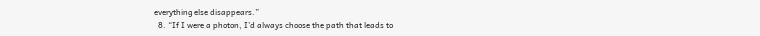everything else disappears.”
  8. “If I were a photon, I’d always choose the path that leads to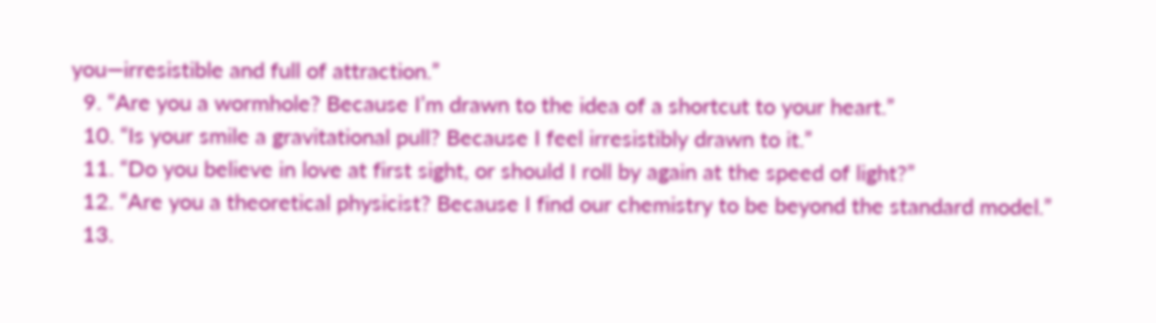you—irresistible and full of attraction.”
  9. “Are you a wormhole? Because I’m drawn to the idea of a shortcut to your heart.”
  10. “Is your smile a gravitational pull? Because I feel irresistibly drawn to it.”
  11. “Do you believe in love at first sight, or should I roll by again at the speed of light?”
  12. “Are you a theoretical physicist? Because I find our chemistry to be beyond the standard model.”
  13.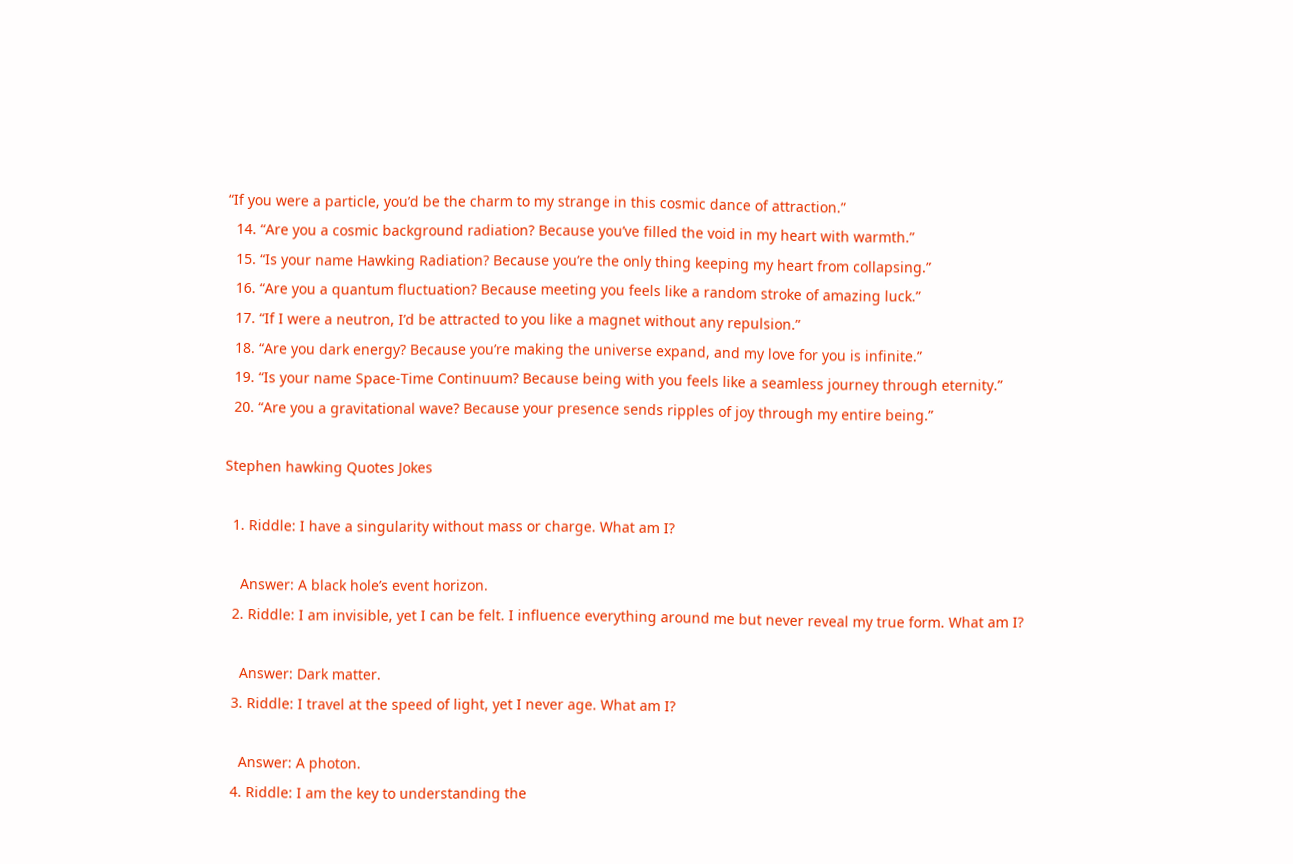“If you were a particle, you’d be the charm to my strange in this cosmic dance of attraction.”
  14. “Are you a cosmic background radiation? Because you’ve filled the void in my heart with warmth.”
  15. “Is your name Hawking Radiation? Because you’re the only thing keeping my heart from collapsing.”
  16. “Are you a quantum fluctuation? Because meeting you feels like a random stroke of amazing luck.”
  17. “If I were a neutron, I’d be attracted to you like a magnet without any repulsion.”
  18. “Are you dark energy? Because you’re making the universe expand, and my love for you is infinite.”
  19. “Is your name Space-Time Continuum? Because being with you feels like a seamless journey through eternity.”
  20. “Are you a gravitational wave? Because your presence sends ripples of joy through my entire being.”

Stephen hawking Quotes Jokes

  1. Riddle: I have a singularity without mass or charge. What am I?

    Answer: A black hole’s event horizon.
  2. Riddle: I am invisible, yet I can be felt. I influence everything around me but never reveal my true form. What am I?

    Answer: Dark matter.
  3. Riddle: I travel at the speed of light, yet I never age. What am I?

    Answer: A photon.
  4. Riddle: I am the key to understanding the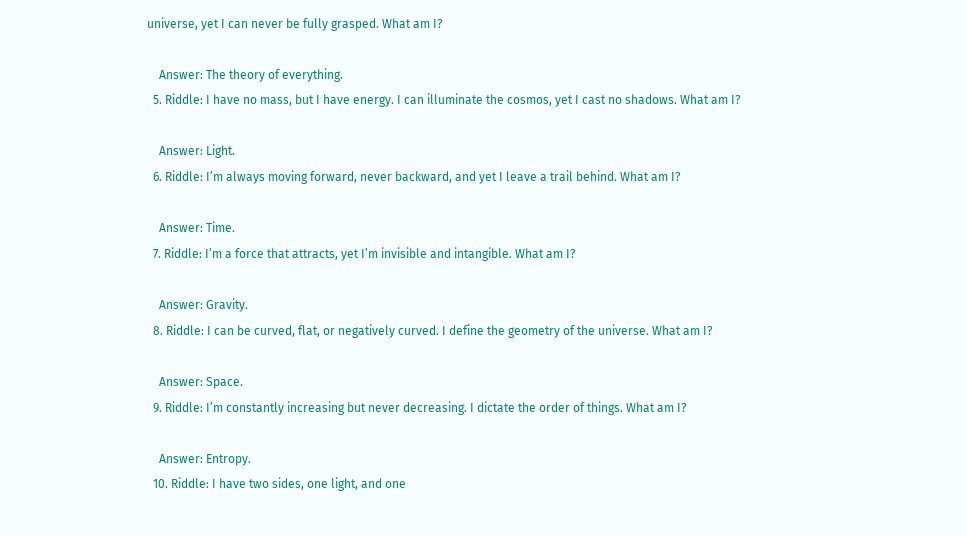universe, yet I can never be fully grasped. What am I?

    Answer: The theory of everything.
  5. Riddle: I have no mass, but I have energy. I can illuminate the cosmos, yet I cast no shadows. What am I?

    Answer: Light.
  6. Riddle: I’m always moving forward, never backward, and yet I leave a trail behind. What am I?

    Answer: Time.
  7. Riddle: I’m a force that attracts, yet I’m invisible and intangible. What am I?

    Answer: Gravity.
  8. Riddle: I can be curved, flat, or negatively curved. I define the geometry of the universe. What am I?

    Answer: Space.
  9. Riddle: I’m constantly increasing but never decreasing. I dictate the order of things. What am I?

    Answer: Entropy.
  10. Riddle: I have two sides, one light, and one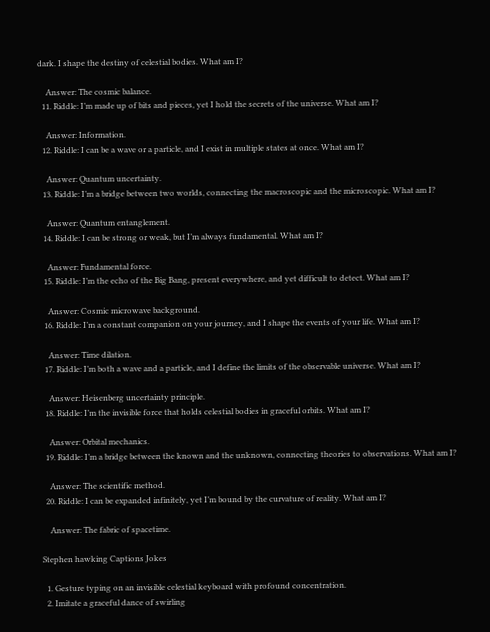dark. I shape the destiny of celestial bodies. What am I?

    Answer: The cosmic balance.
  11. Riddle: I’m made up of bits and pieces, yet I hold the secrets of the universe. What am I?

    Answer: Information.
  12. Riddle: I can be a wave or a particle, and I exist in multiple states at once. What am I?

    Answer: Quantum uncertainty.
  13. Riddle: I’m a bridge between two worlds, connecting the macroscopic and the microscopic. What am I?

    Answer: Quantum entanglement.
  14. Riddle: I can be strong or weak, but I’m always fundamental. What am I?

    Answer: Fundamental force.
  15. Riddle: I’m the echo of the Big Bang, present everywhere, and yet difficult to detect. What am I?

    Answer: Cosmic microwave background.
  16. Riddle: I’m a constant companion on your journey, and I shape the events of your life. What am I?

    Answer: Time dilation.
  17. Riddle: I’m both a wave and a particle, and I define the limits of the observable universe. What am I?

    Answer: Heisenberg uncertainty principle.
  18. Riddle: I’m the invisible force that holds celestial bodies in graceful orbits. What am I?

    Answer: Orbital mechanics.
  19. Riddle: I’m a bridge between the known and the unknown, connecting theories to observations. What am I?

    Answer: The scientific method.
  20. Riddle: I can be expanded infinitely, yet I’m bound by the curvature of reality. What am I?

    Answer: The fabric of spacetime.

Stephen hawking Captions Jokes

  1. Gesture typing on an invisible celestial keyboard with profound concentration.
  2. Imitate a graceful dance of swirling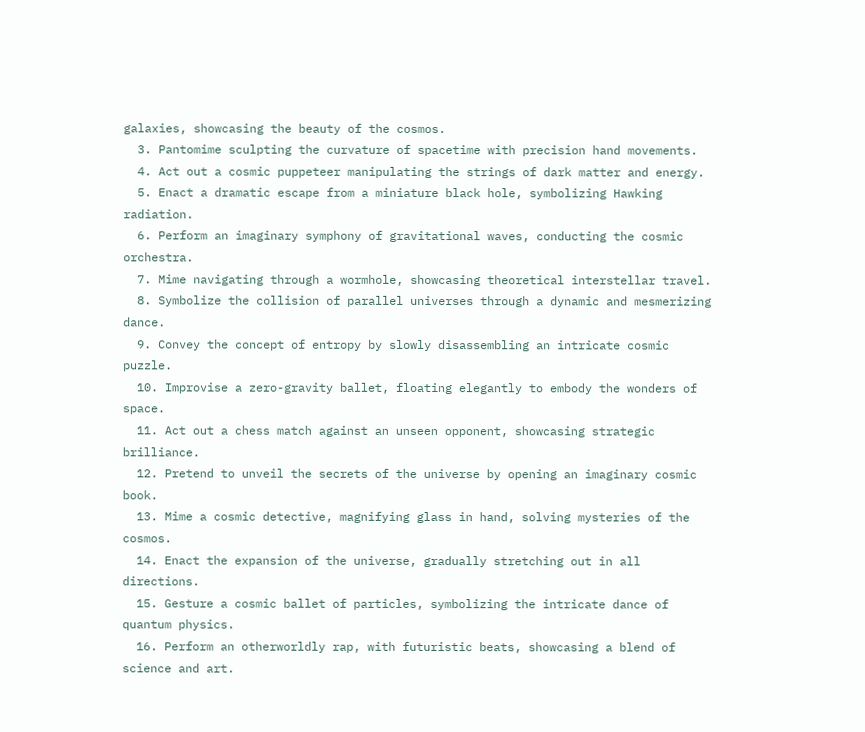galaxies, showcasing the beauty of the cosmos.
  3. Pantomime sculpting the curvature of spacetime with precision hand movements.
  4. Act out a cosmic puppeteer manipulating the strings of dark matter and energy.
  5. Enact a dramatic escape from a miniature black hole, symbolizing Hawking radiation.
  6. Perform an imaginary symphony of gravitational waves, conducting the cosmic orchestra.
  7. Mime navigating through a wormhole, showcasing theoretical interstellar travel.
  8. Symbolize the collision of parallel universes through a dynamic and mesmerizing dance.
  9. Convey the concept of entropy by slowly disassembling an intricate cosmic puzzle.
  10. Improvise a zero-gravity ballet, floating elegantly to embody the wonders of space.
  11. Act out a chess match against an unseen opponent, showcasing strategic brilliance.
  12. Pretend to unveil the secrets of the universe by opening an imaginary cosmic book.
  13. Mime a cosmic detective, magnifying glass in hand, solving mysteries of the cosmos.
  14. Enact the expansion of the universe, gradually stretching out in all directions.
  15. Gesture a cosmic ballet of particles, symbolizing the intricate dance of quantum physics.
  16. Perform an otherworldly rap, with futuristic beats, showcasing a blend of science and art.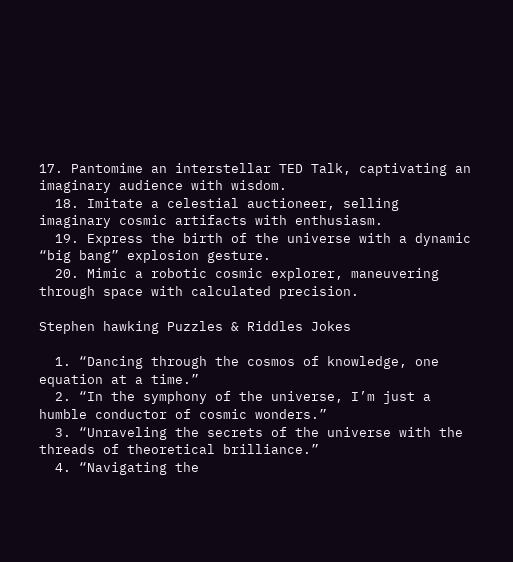17. Pantomime an interstellar TED Talk, captivating an imaginary audience with wisdom.
  18. Imitate a celestial auctioneer, selling imaginary cosmic artifacts with enthusiasm.
  19. Express the birth of the universe with a dynamic “big bang” explosion gesture.
  20. Mimic a robotic cosmic explorer, maneuvering through space with calculated precision.

Stephen hawking Puzzles & Riddles Jokes

  1. “Dancing through the cosmos of knowledge, one equation at a time.”
  2. “In the symphony of the universe, I’m just a humble conductor of cosmic wonders.”
  3. “Unraveling the secrets of the universe with the threads of theoretical brilliance.”
  4. “Navigating the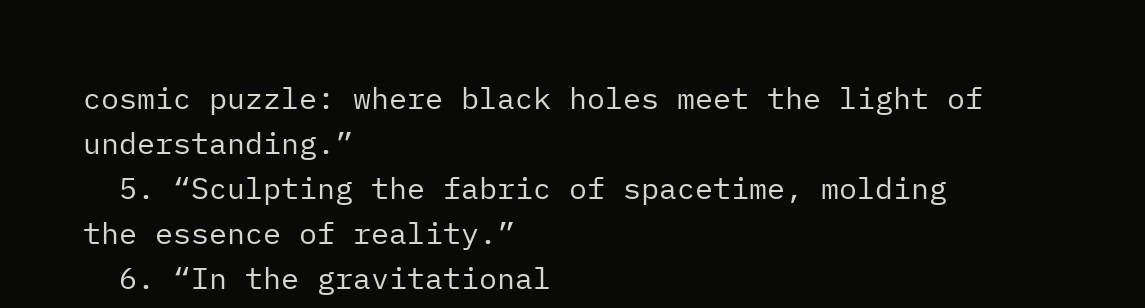cosmic puzzle: where black holes meet the light of understanding.”
  5. “Sculpting the fabric of spacetime, molding the essence of reality.”
  6. “In the gravitational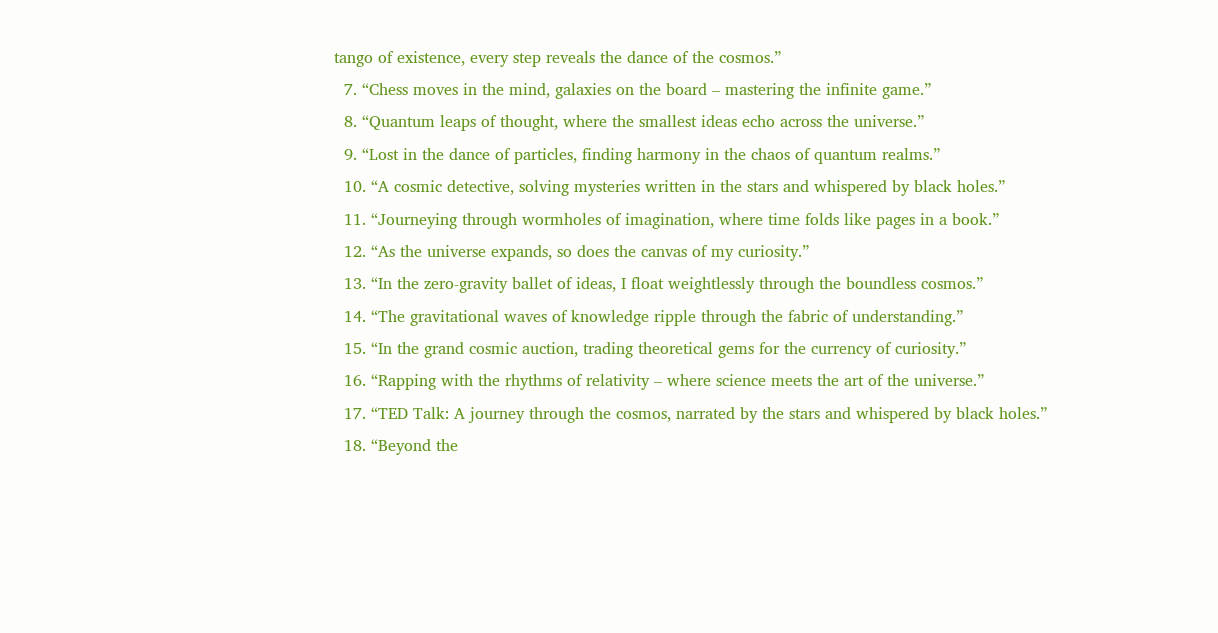tango of existence, every step reveals the dance of the cosmos.”
  7. “Chess moves in the mind, galaxies on the board – mastering the infinite game.”
  8. “Quantum leaps of thought, where the smallest ideas echo across the universe.”
  9. “Lost in the dance of particles, finding harmony in the chaos of quantum realms.”
  10. “A cosmic detective, solving mysteries written in the stars and whispered by black holes.”
  11. “Journeying through wormholes of imagination, where time folds like pages in a book.”
  12. “As the universe expands, so does the canvas of my curiosity.”
  13. “In the zero-gravity ballet of ideas, I float weightlessly through the boundless cosmos.”
  14. “The gravitational waves of knowledge ripple through the fabric of understanding.”
  15. “In the grand cosmic auction, trading theoretical gems for the currency of curiosity.”
  16. “Rapping with the rhythms of relativity – where science meets the art of the universe.”
  17. “TED Talk: A journey through the cosmos, narrated by the stars and whispered by black holes.”
  18. “Beyond the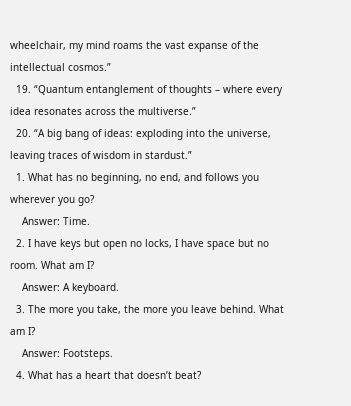wheelchair, my mind roams the vast expanse of the intellectual cosmos.”
  19. “Quantum entanglement of thoughts – where every idea resonates across the multiverse.”
  20. “A big bang of ideas: exploding into the universe, leaving traces of wisdom in stardust.”
  1. What has no beginning, no end, and follows you wherever you go?
    Answer: Time.
  2. I have keys but open no locks, I have space but no room. What am I?
    Answer: A keyboard.
  3. The more you take, the more you leave behind. What am I?
    Answer: Footsteps.
  4. What has a heart that doesn’t beat?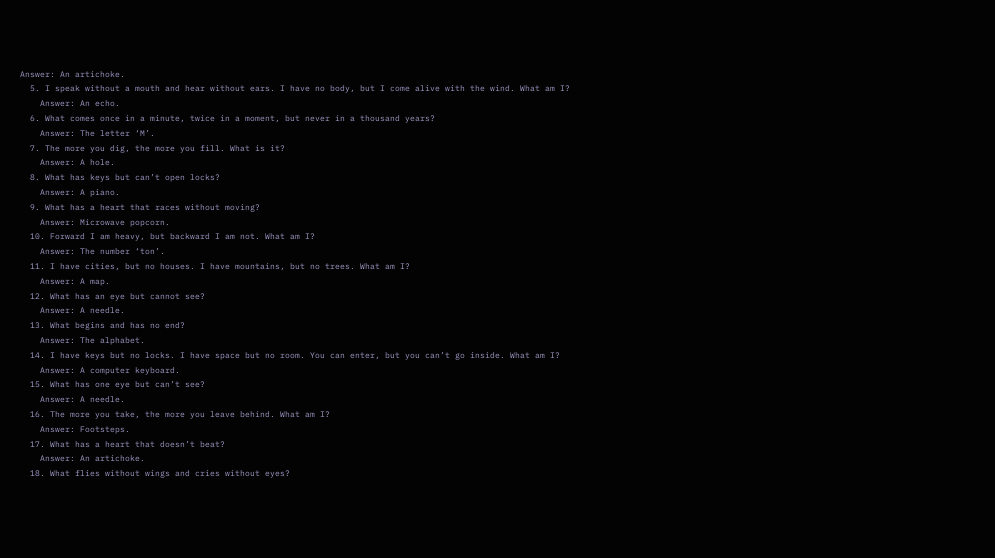Answer: An artichoke.
  5. I speak without a mouth and hear without ears. I have no body, but I come alive with the wind. What am I?
    Answer: An echo.
  6. What comes once in a minute, twice in a moment, but never in a thousand years?
    Answer: The letter ‘M’.
  7. The more you dig, the more you fill. What is it?
    Answer: A hole.
  8. What has keys but can’t open locks?
    Answer: A piano.
  9. What has a heart that races without moving?
    Answer: Microwave popcorn.
  10. Forward I am heavy, but backward I am not. What am I?
    Answer: The number ‘ton’.
  11. I have cities, but no houses. I have mountains, but no trees. What am I?
    Answer: A map.
  12. What has an eye but cannot see?
    Answer: A needle.
  13. What begins and has no end?
    Answer: The alphabet.
  14. I have keys but no locks. I have space but no room. You can enter, but you can’t go inside. What am I?
    Answer: A computer keyboard.
  15. What has one eye but can’t see?
    Answer: A needle.
  16. The more you take, the more you leave behind. What am I?
    Answer: Footsteps.
  17. What has a heart that doesn’t beat?
    Answer: An artichoke.
  18. What flies without wings and cries without eyes?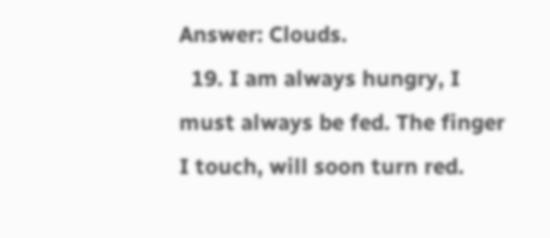Answer: Clouds.
  19. I am always hungry, I must always be fed. The finger I touch, will soon turn red.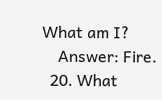What am I?
    Answer: Fire.
  20. What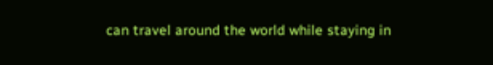can travel around the world while staying in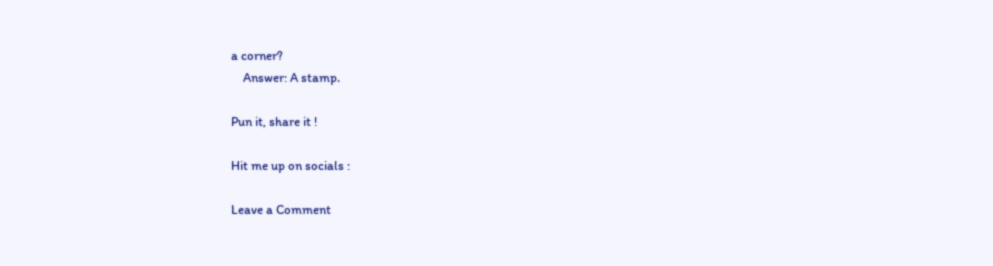a corner?
    Answer: A stamp.

Pun it, share it !

Hit me up on socials :

Leave a Comment